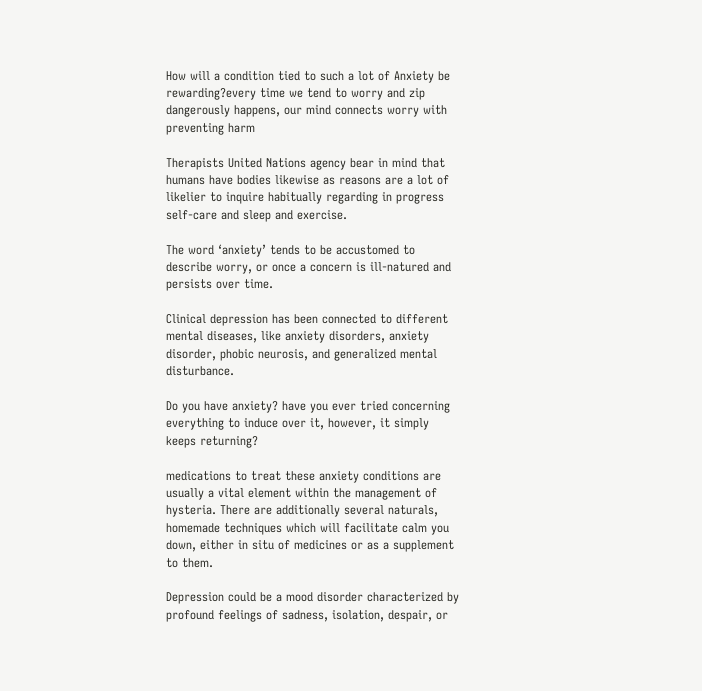How will a condition tied to such a lot of Anxiety be rewarding?every time we tend to worry and zip dangerously happens, our mind connects worry with preventing harm

Therapists United Nations agency bear in mind that humans have bodies likewise as reasons are a lot of likelier to inquire habitually regarding in progress self-care and sleep and exercise.

The word ‘anxiety’ tends to be accustomed to describe worry, or once a concern is ill-natured and persists over time.

Clinical depression has been connected to different mental diseases, like anxiety disorders, anxiety disorder, phobic neurosis, and generalized mental disturbance.

Do you have anxiety? have you ever tried concerning everything to induce over it, however, it simply keeps returning?

medications to treat these anxiety conditions are usually a vital element within the management of hysteria. There are additionally several naturals, homemade techniques which will facilitate calm you down, either in situ of medicines or as a supplement to them.

Depression could be a mood disorder characterized by profound feelings of sadness, isolation, despair, or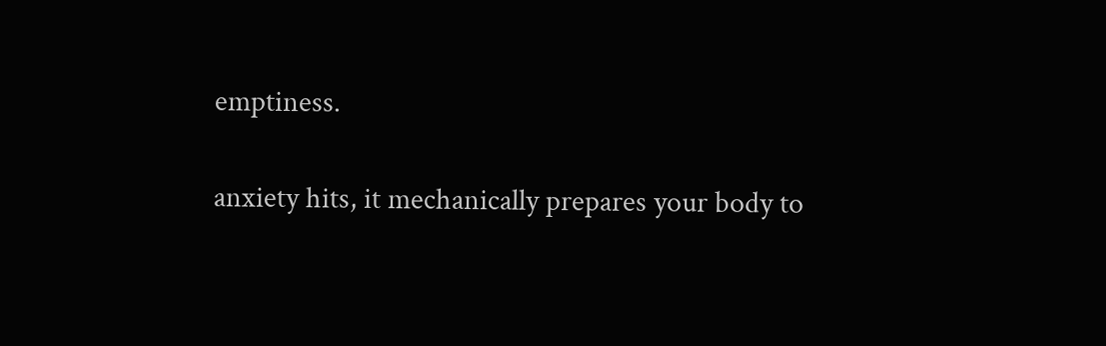emptiness.

anxiety hits, it mechanically prepares your body to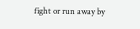fight or run away by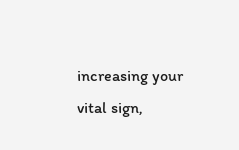increasing your vital sign,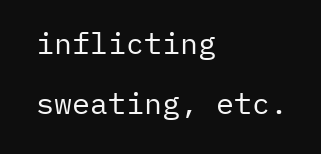inflicting sweating, etc.